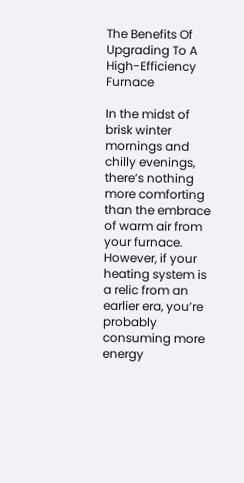The Benefits Of Upgrading To A High-Efficiency Furnace

In the midst of brisk winter mornings and chilly evenings, there’s nothing more comforting than the embrace of warm air from your furnace. However, if your heating system is a relic from an earlier era, you’re probably consuming more energy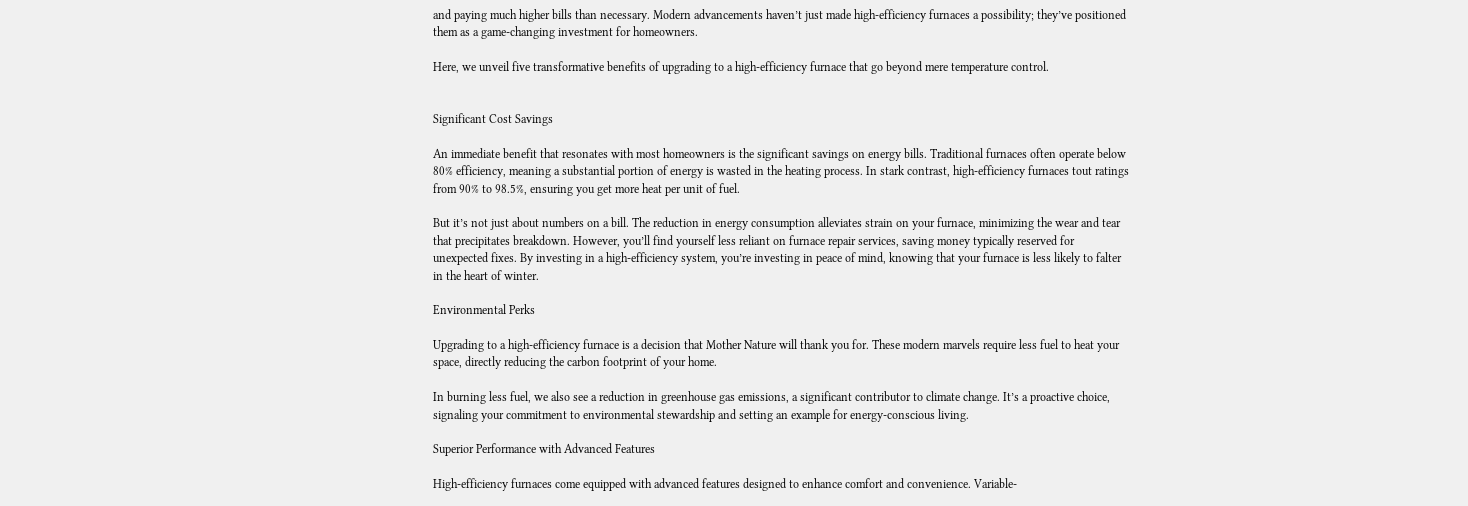and paying much higher bills than necessary. Modern advancements haven’t just made high-efficiency furnaces a possibility; they’ve positioned them as a game-changing investment for homeowners.

Here, we unveil five transformative benefits of upgrading to a high-efficiency furnace that go beyond mere temperature control.


Significant Cost Savings

An immediate benefit that resonates with most homeowners is the significant savings on energy bills. Traditional furnaces often operate below 80% efficiency, meaning a substantial portion of energy is wasted in the heating process. In stark contrast, high-efficiency furnaces tout ratings from 90% to 98.5%, ensuring you get more heat per unit of fuel.

But it’s not just about numbers on a bill. The reduction in energy consumption alleviates strain on your furnace, minimizing the wear and tear that precipitates breakdown. However, you’ll find yourself less reliant on furnace repair services, saving money typically reserved for unexpected fixes. By investing in a high-efficiency system, you’re investing in peace of mind, knowing that your furnace is less likely to falter in the heart of winter.

Environmental Perks

Upgrading to a high-efficiency furnace is a decision that Mother Nature will thank you for. These modern marvels require less fuel to heat your space, directly reducing the carbon footprint of your home.

In burning less fuel, we also see a reduction in greenhouse gas emissions, a significant contributor to climate change. It’s a proactive choice, signaling your commitment to environmental stewardship and setting an example for energy-conscious living.

Superior Performance with Advanced Features

High-efficiency furnaces come equipped with advanced features designed to enhance comfort and convenience. Variable-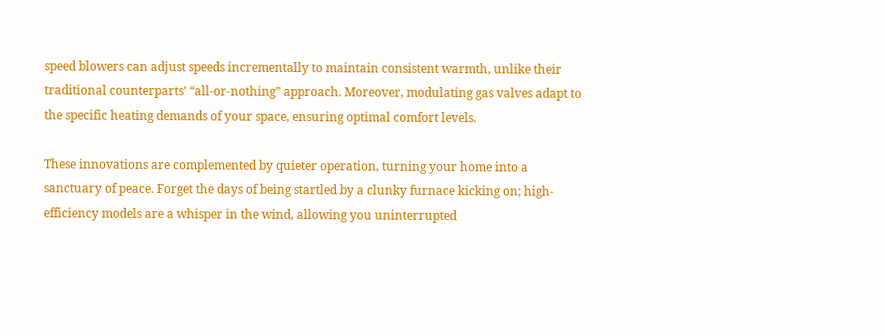speed blowers can adjust speeds incrementally to maintain consistent warmth, unlike their traditional counterparts’ “all-or-nothing” approach. Moreover, modulating gas valves adapt to the specific heating demands of your space, ensuring optimal comfort levels.

These innovations are complemented by quieter operation, turning your home into a sanctuary of peace. Forget the days of being startled by a clunky furnace kicking on; high-efficiency models are a whisper in the wind, allowing you uninterrupted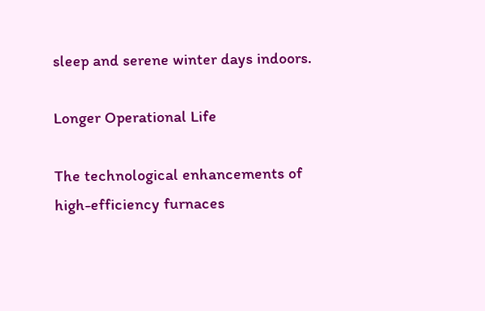sleep and serene winter days indoors.

Longer Operational Life

The technological enhancements of high-efficiency furnaces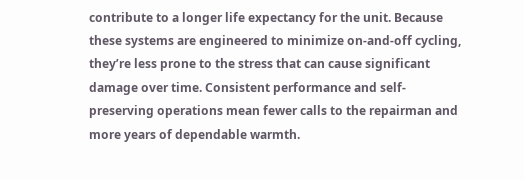contribute to a longer life expectancy for the unit. Because these systems are engineered to minimize on-and-off cycling, they’re less prone to the stress that can cause significant damage over time. Consistent performance and self-preserving operations mean fewer calls to the repairman and more years of dependable warmth.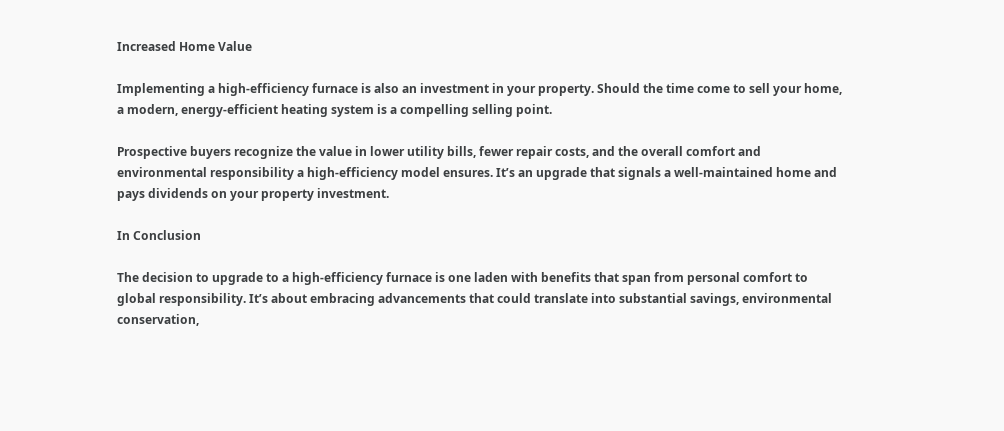Increased Home Value

Implementing a high-efficiency furnace is also an investment in your property. Should the time come to sell your home, a modern, energy-efficient heating system is a compelling selling point.

Prospective buyers recognize the value in lower utility bills, fewer repair costs, and the overall comfort and environmental responsibility a high-efficiency model ensures. It’s an upgrade that signals a well-maintained home and pays dividends on your property investment.

In Conclusion

The decision to upgrade to a high-efficiency furnace is one laden with benefits that span from personal comfort to global responsibility. It’s about embracing advancements that could translate into substantial savings, environmental conservation,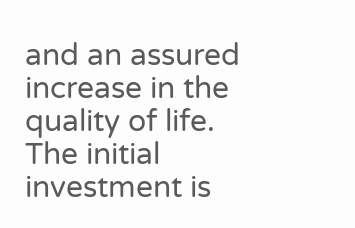and an assured increase in the quality of life. The initial investment is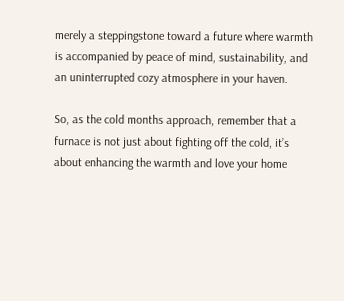merely a steppingstone toward a future where warmth is accompanied by peace of mind, sustainability, and an uninterrupted cozy atmosphere in your haven.

So, as the cold months approach, remember that a furnace is not just about fighting off the cold, it’s about enhancing the warmth and love your home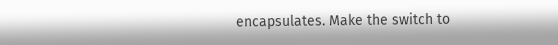encapsulates. Make the switch to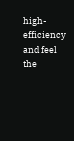high-efficiency and feel the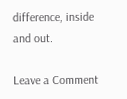difference, inside and out.

Leave a Comment